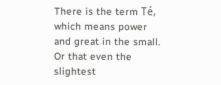There is the term Té, which means power and great in the small. Or that even the slightest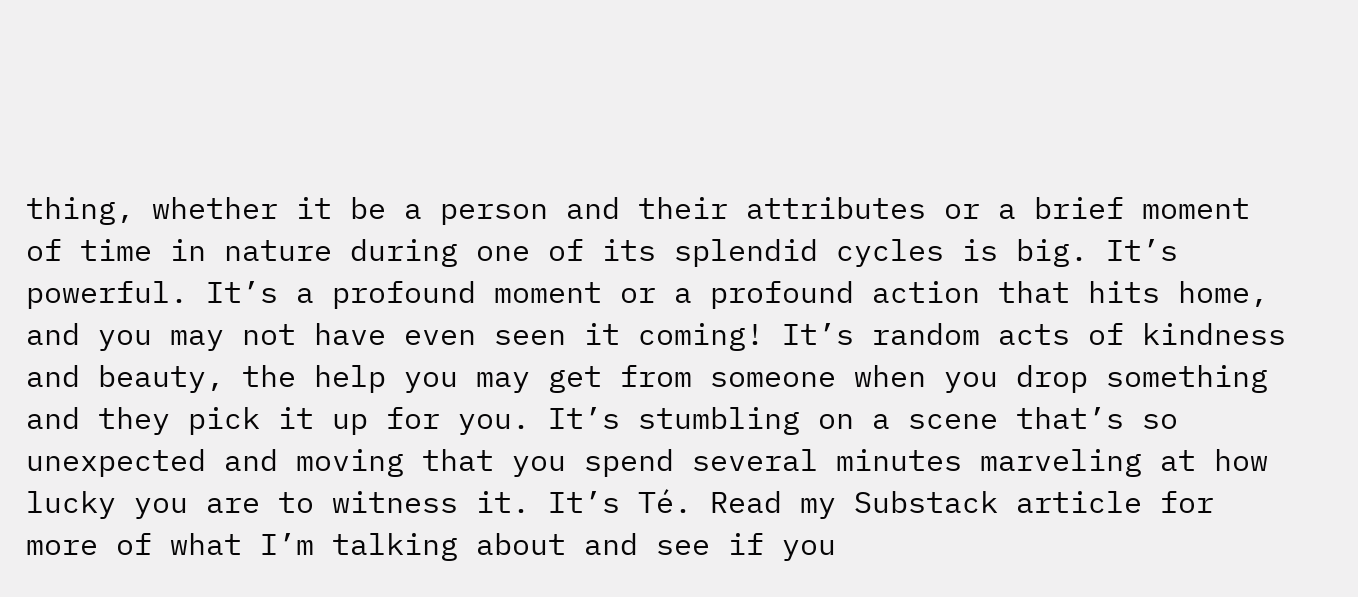thing, whether it be a person and their attributes or a brief moment of time in nature during one of its splendid cycles is big. It’s powerful. It’s a profound moment or a profound action that hits home, and you may not have even seen it coming! It’s random acts of kindness and beauty, the help you may get from someone when you drop something and they pick it up for you. It’s stumbling on a scene that’s so unexpected and moving that you spend several minutes marveling at how lucky you are to witness it. It’s Té. Read my Substack article for more of what I’m talking about and see if you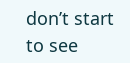don’t start to see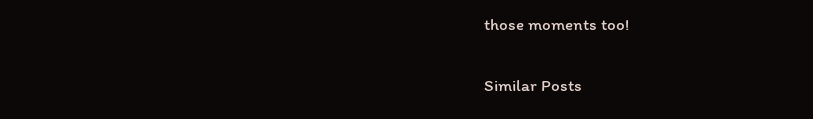those moments too!

Similar Posts